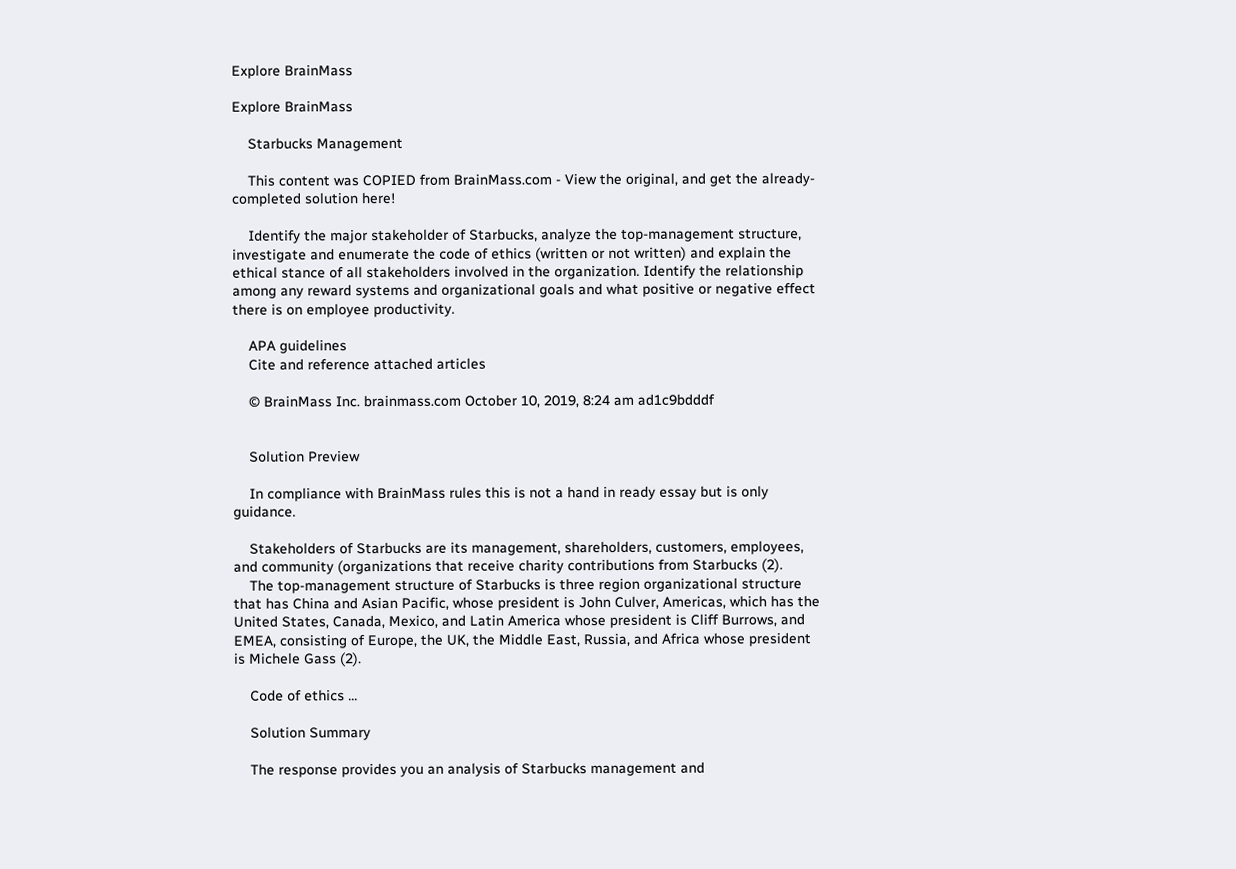Explore BrainMass

Explore BrainMass

    Starbucks Management

    This content was COPIED from BrainMass.com - View the original, and get the already-completed solution here!

    Identify the major stakeholder of Starbucks, analyze the top-management structure, investigate and enumerate the code of ethics (written or not written) and explain the ethical stance of all stakeholders involved in the organization. Identify the relationship among any reward systems and organizational goals and what positive or negative effect there is on employee productivity.

    APA guidelines
    Cite and reference attached articles

    © BrainMass Inc. brainmass.com October 10, 2019, 8:24 am ad1c9bdddf


    Solution Preview

    In compliance with BrainMass rules this is not a hand in ready essay but is only guidance.

    Stakeholders of Starbucks are its management, shareholders, customers, employees, and community (organizations that receive charity contributions from Starbucks (2).
    The top-management structure of Starbucks is three region organizational structure that has China and Asian Pacific, whose president is John Culver, Americas, which has the United States, Canada, Mexico, and Latin America whose president is Cliff Burrows, and EMEA, consisting of Europe, the UK, the Middle East, Russia, and Africa whose president is Michele Gass (2).

    Code of ethics ...

    Solution Summary

    The response provides you an analysis of Starbucks management and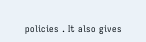policies . It also gives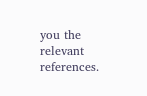you the relevant references.